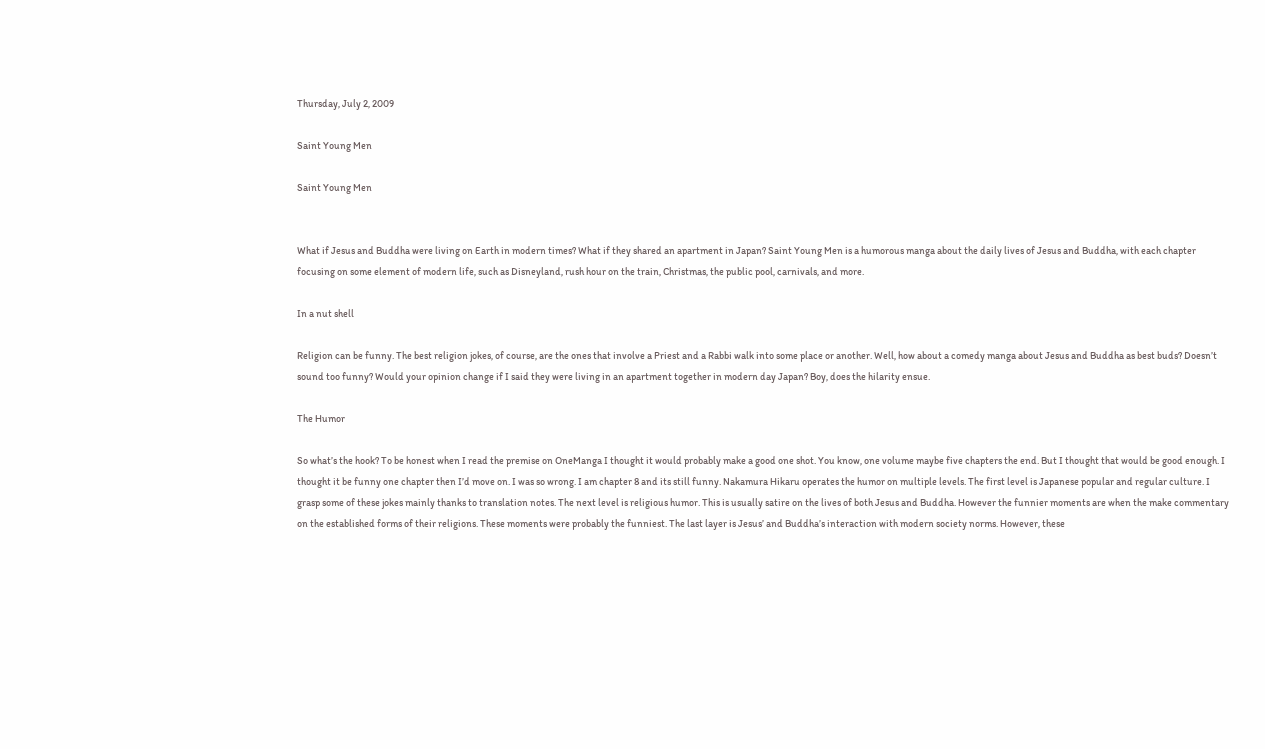Thursday, July 2, 2009

Saint Young Men

Saint Young Men


What if Jesus and Buddha were living on Earth in modern times? What if they shared an apartment in Japan? Saint Young Men is a humorous manga about the daily lives of Jesus and Buddha, with each chapter focusing on some element of modern life, such as Disneyland, rush hour on the train, Christmas, the public pool, carnivals, and more.

In a nut shell

Religion can be funny. The best religion jokes, of course, are the ones that involve a Priest and a Rabbi walk into some place or another. Well, how about a comedy manga about Jesus and Buddha as best buds? Doesn’t sound too funny? Would your opinion change if I said they were living in an apartment together in modern day Japan? Boy, does the hilarity ensue.

The Humor

So what’s the hook? To be honest when I read the premise on OneManga I thought it would probably make a good one shot. You know, one volume maybe five chapters the end. But I thought that would be good enough. I thought it be funny one chapter then I’d move on. I was so wrong. I am chapter 8 and its still funny. Nakamura Hikaru operates the humor on multiple levels. The first level is Japanese popular and regular culture. I grasp some of these jokes mainly thanks to translation notes. The next level is religious humor. This is usually satire on the lives of both Jesus and Buddha. However the funnier moments are when the make commentary on the established forms of their religions. These moments were probably the funniest. The last layer is Jesus’ and Buddha’s interaction with modern society norms. However, these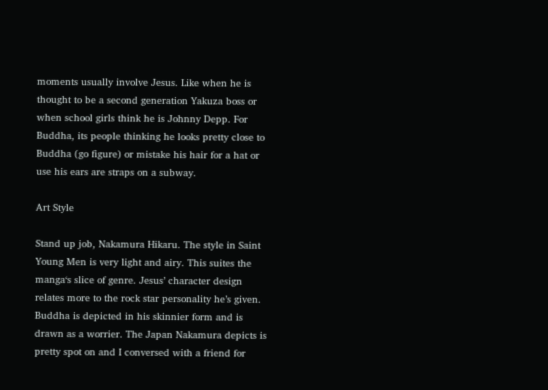moments usually involve Jesus. Like when he is thought to be a second generation Yakuza boss or when school girls think he is Johnny Depp. For Buddha, its people thinking he looks pretty close to Buddha (go figure) or mistake his hair for a hat or use his ears are straps on a subway.

Art Style

Stand up job, Nakamura Hikaru. The style in Saint Young Men is very light and airy. This suites the manga‘s slice of genre. Jesus’ character design relates more to the rock star personality he’s given. Buddha is depicted in his skinnier form and is drawn as a worrier. The Japan Nakamura depicts is pretty spot on and I conversed with a friend for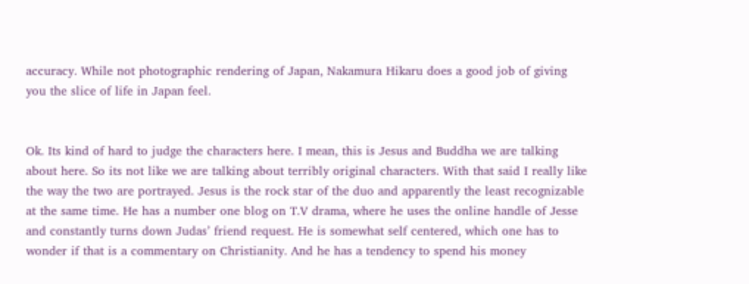accuracy. While not photographic rendering of Japan, Nakamura Hikaru does a good job of giving you the slice of life in Japan feel.


Ok. Its kind of hard to judge the characters here. I mean, this is Jesus and Buddha we are talking about here. So its not like we are talking about terribly original characters. With that said I really like the way the two are portrayed. Jesus is the rock star of the duo and apparently the least recognizable at the same time. He has a number one blog on T.V drama, where he uses the online handle of Jesse and constantly turns down Judas’ friend request. He is somewhat self centered, which one has to wonder if that is a commentary on Christianity. And he has a tendency to spend his money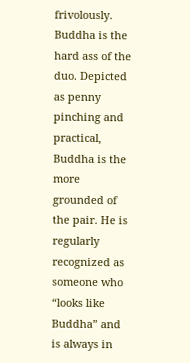frivolously. Buddha is the hard ass of the duo. Depicted as penny pinching and practical, Buddha is the more grounded of the pair. He is regularly recognized as someone who “looks like Buddha” and is always in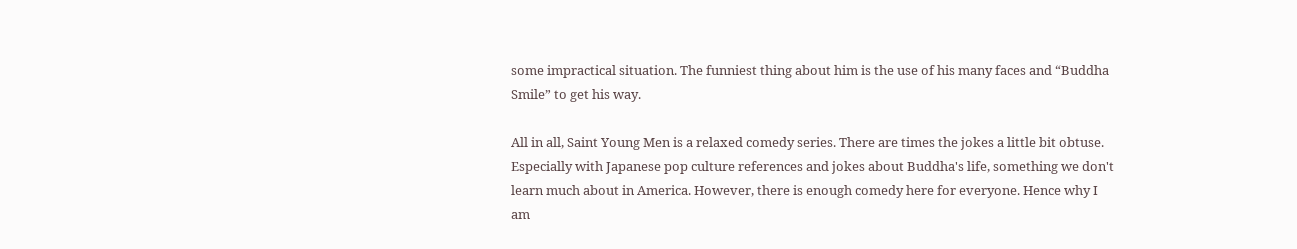some impractical situation. The funniest thing about him is the use of his many faces and “Buddha Smile” to get his way.

All in all, Saint Young Men is a relaxed comedy series. There are times the jokes a little bit obtuse. Especially with Japanese pop culture references and jokes about Buddha's life, something we don't learn much about in America. However, there is enough comedy here for everyone. Hence why I am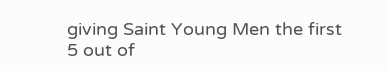giving Saint Young Men the first
5 out of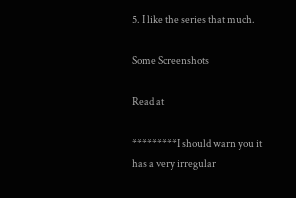5. I like the series that much.

Some Screenshots

Read at

*********I should warn you it has a very irregular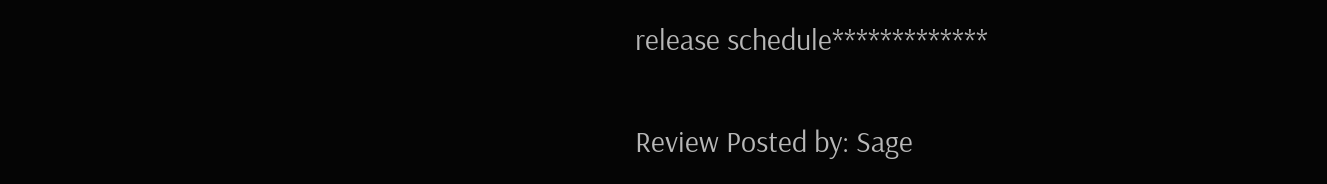release schedule*************

Review Posted by: Sage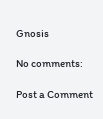Gnosis

No comments:

Post a Comment